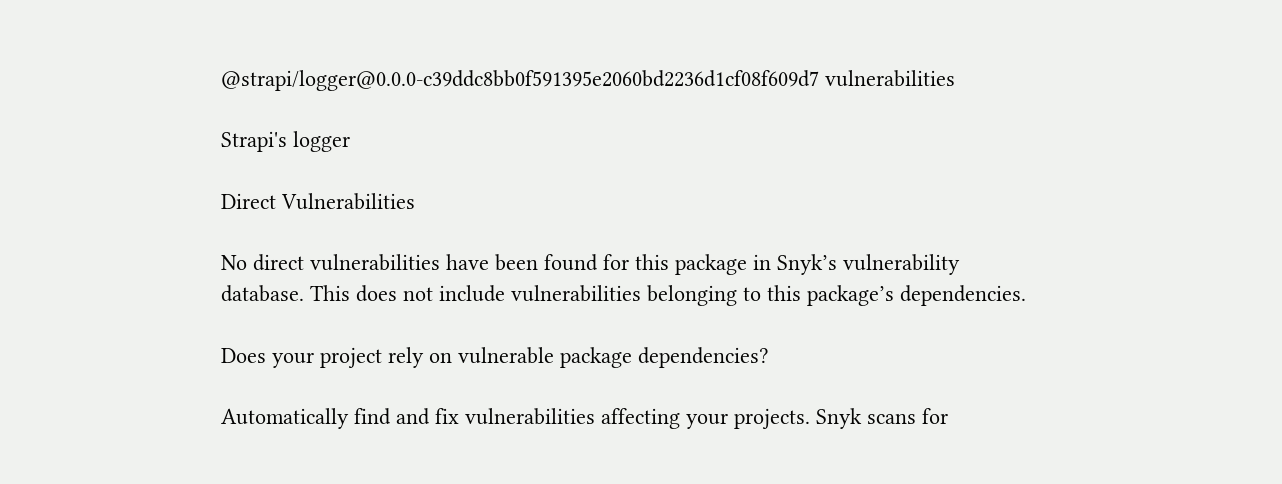@strapi/logger@0.0.0-c39ddc8bb0f591395e2060bd2236d1cf08f609d7 vulnerabilities

Strapi's logger

Direct Vulnerabilities

No direct vulnerabilities have been found for this package in Snyk’s vulnerability database. This does not include vulnerabilities belonging to this package’s dependencies.

Does your project rely on vulnerable package dependencies?

Automatically find and fix vulnerabilities affecting your projects. Snyk scans for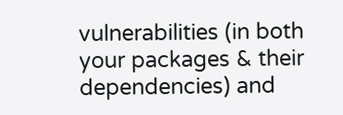vulnerabilities (in both your packages & their dependencies) and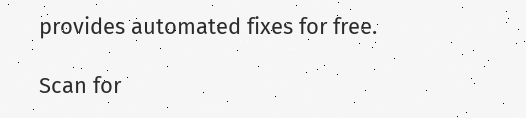provides automated fixes for free.

Scan for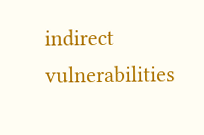indirect vulnerabilities